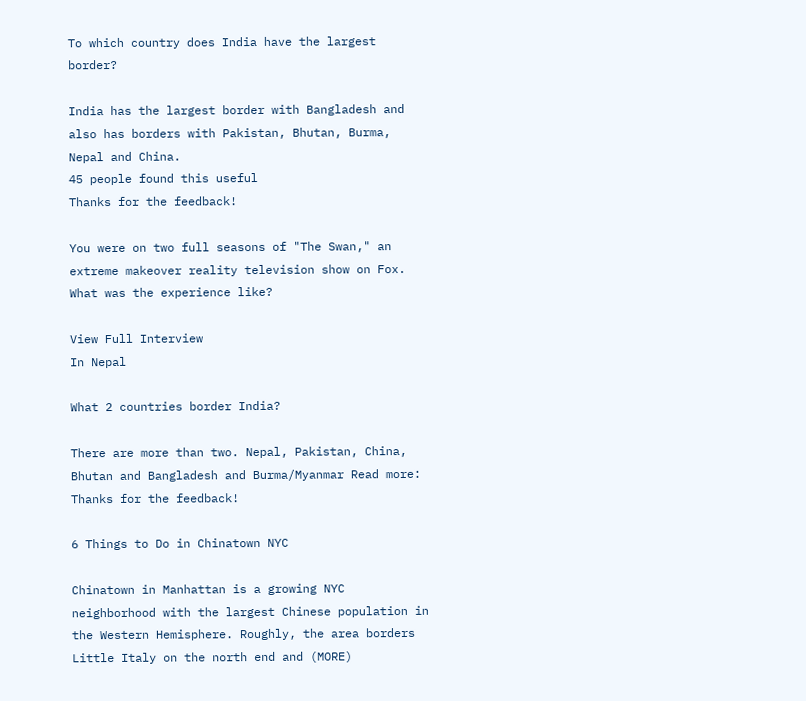To which country does India have the largest border?

India has the largest border with Bangladesh and also has borders with Pakistan, Bhutan, Burma, Nepal and China.
45 people found this useful
Thanks for the feedback!

You were on two full seasons of "The Swan," an extreme makeover reality television show on Fox. What was the experience like?

View Full Interview
In Nepal

What 2 countries border India?

There are more than two. Nepal, Pakistan, China, Bhutan and Bangladesh and Burma/Myanmar Read more:
Thanks for the feedback!

6 Things to Do in Chinatown NYC

Chinatown in Manhattan is a growing NYC neighborhood with the largest Chinese population in the Western Hemisphere. Roughly, the area borders Little Italy on the north end and (MORE)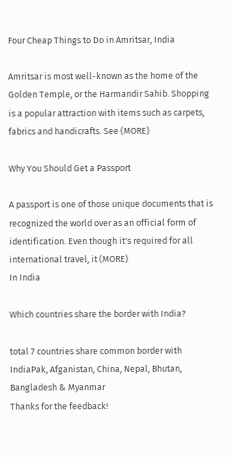Four Cheap Things to Do in Amritsar, India

Amritsar is most well-known as the home of the Golden Temple, or the Harmandir Sahib. Shopping is a popular attraction with items such as carpets, fabrics and handicrafts. See (MORE)

Why You Should Get a Passport

A passport is one of those unique documents that is recognized the world over as an official form of identification. Even though it's required for all international travel, it (MORE)
In India

Which countries share the border with India?

total 7 countries share common border with IndiaPak, Afganistan, China, Nepal, Bhutan, Bangladesh & Myanmar
Thanks for the feedback!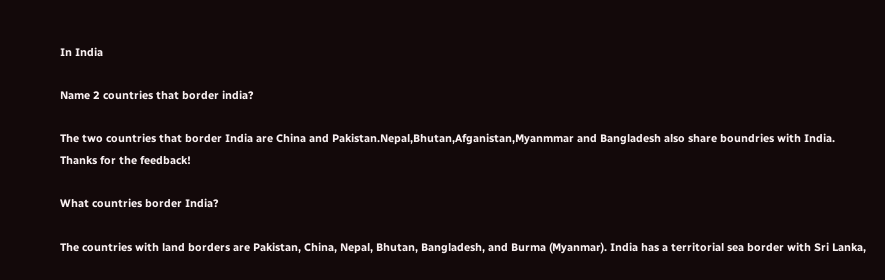In India

Name 2 countries that border india?

The two countries that border India are China and Pakistan.Nepal,Bhutan,Afganistan,Myanmmar and Bangladesh also share boundries with India.
Thanks for the feedback!

What countries border India?

The countries with land borders are Pakistan, China, Nepal, Bhutan, Bangladesh, and Burma (Myanmar). India has a territorial sea border with Sri Lanka,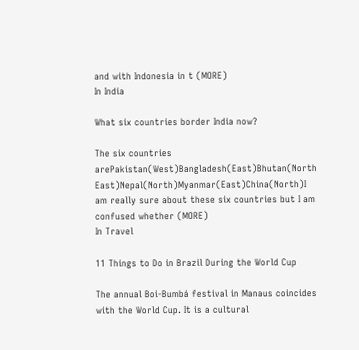and with Indonesia in t (MORE)
In India

What six countries border India now?

The six countries arePakistan(West)Bangladesh(East)Bhutan(North East)Nepal(North)Myanmar(East)China(North)I am really sure about these six countries but I am confused whether (MORE)
In Travel

11 Things to Do in Brazil During the World Cup

The annual Boi-Bumbá festival in Manaus coincides with the World Cup. It is a cultural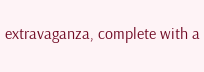extravaganza, complete with a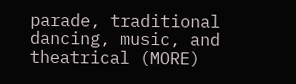parade, traditional dancing, music, and theatrical (MORE)